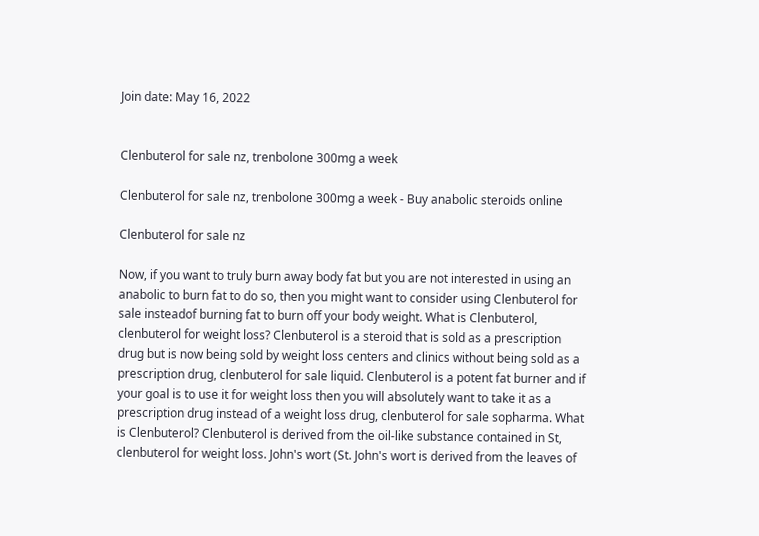Join date: May 16, 2022


Clenbuterol for sale nz, trenbolone 300mg a week

Clenbuterol for sale nz, trenbolone 300mg a week - Buy anabolic steroids online

Clenbuterol for sale nz

Now, if you want to truly burn away body fat but you are not interested in using an anabolic to burn fat to do so, then you might want to consider using Clenbuterol for sale insteadof burning fat to burn off your body weight. What is Clenbuterol, clenbuterol for weight loss? Clenbuterol is a steroid that is sold as a prescription drug but is now being sold by weight loss centers and clinics without being sold as a prescription drug, clenbuterol for sale liquid. Clenbuterol is a potent fat burner and if your goal is to use it for weight loss then you will absolutely want to take it as a prescription drug instead of a weight loss drug, clenbuterol for sale sopharma. What is Clenbuterol? Clenbuterol is derived from the oil-like substance contained in St, clenbuterol for weight loss. John's wort (St. John's wort is derived from the leaves of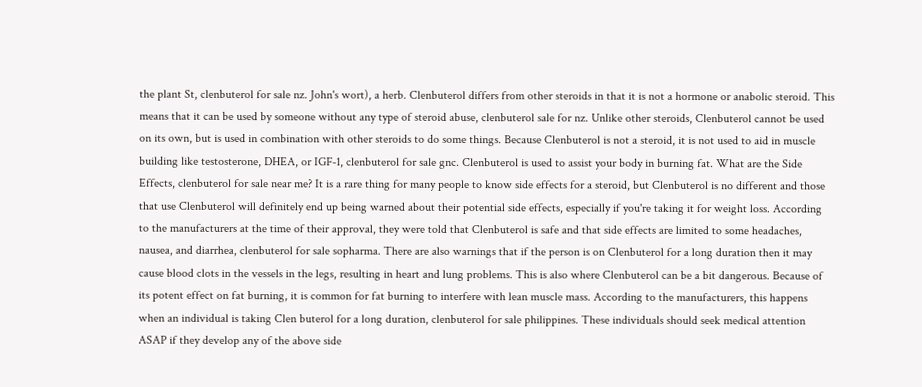the plant St, clenbuterol for sale nz. John's wort), a herb. Clenbuterol differs from other steroids in that it is not a hormone or anabolic steroid. This means that it can be used by someone without any type of steroid abuse, clenbuterol sale for nz. Unlike other steroids, Clenbuterol cannot be used on its own, but is used in combination with other steroids to do some things. Because Clenbuterol is not a steroid, it is not used to aid in muscle building like testosterone, DHEA, or IGF-1, clenbuterol for sale gnc. Clenbuterol is used to assist your body in burning fat. What are the Side Effects, clenbuterol for sale near me? It is a rare thing for many people to know side effects for a steroid, but Clenbuterol is no different and those that use Clenbuterol will definitely end up being warned about their potential side effects, especially if you're taking it for weight loss. According to the manufacturers at the time of their approval, they were told that Clenbuterol is safe and that side effects are limited to some headaches, nausea, and diarrhea, clenbuterol for sale sopharma. There are also warnings that if the person is on Clenbuterol for a long duration then it may cause blood clots in the vessels in the legs, resulting in heart and lung problems. This is also where Clenbuterol can be a bit dangerous. Because of its potent effect on fat burning, it is common for fat burning to interfere with lean muscle mass. According to the manufacturers, this happens when an individual is taking Clen buterol for a long duration, clenbuterol for sale philippines. These individuals should seek medical attention ASAP if they develop any of the above side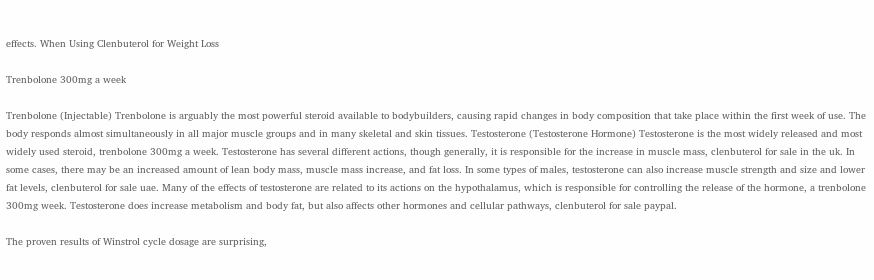effects. When Using Clenbuterol for Weight Loss

Trenbolone 300mg a week

Trenbolone (Injectable) Trenbolone is arguably the most powerful steroid available to bodybuilders, causing rapid changes in body composition that take place within the first week of use. The body responds almost simultaneously in all major muscle groups and in many skeletal and skin tissues. Testosterone (Testosterone Hormone) Testosterone is the most widely released and most widely used steroid, trenbolone 300mg a week. Testosterone has several different actions, though generally, it is responsible for the increase in muscle mass, clenbuterol for sale in the uk. In some cases, there may be an increased amount of lean body mass, muscle mass increase, and fat loss. In some types of males, testosterone can also increase muscle strength and size and lower fat levels, clenbuterol for sale uae. Many of the effects of testosterone are related to its actions on the hypothalamus, which is responsible for controlling the release of the hormone, a trenbolone 300mg week. Testosterone does increase metabolism and body fat, but also affects other hormones and cellular pathways, clenbuterol for sale paypal.

The proven results of Winstrol cycle dosage are surprising,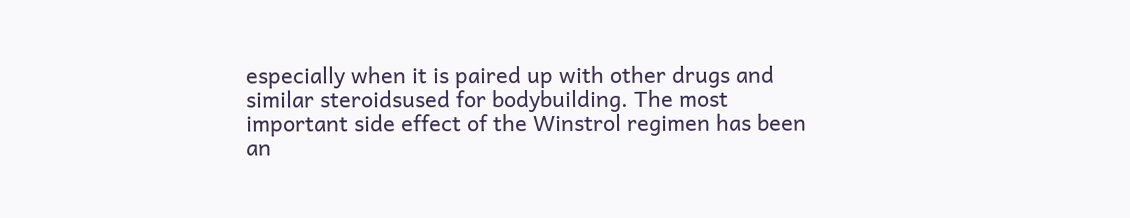especially when it is paired up with other drugs and similar steroidsused for bodybuilding. The most important side effect of the Winstrol regimen has been an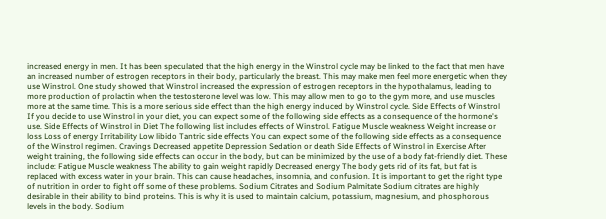increased energy in men. It has been speculated that the high energy in the Winstrol cycle may be linked to the fact that men have an increased number of estrogen receptors in their body, particularly the breast. This may make men feel more energetic when they use Winstrol. One study showed that Winstrol increased the expression of estrogen receptors in the hypothalamus, leading to more production of prolactin when the testosterone level was low. This may allow men to go to the gym more, and use muscles more at the same time. This is a more serious side effect than the high energy induced by Winstrol cycle. Side Effects of Winstrol If you decide to use Winstrol in your diet, you can expect some of the following side effects as a consequence of the hormone's use. Side Effects of Winstrol in Diet The following list includes effects of Winstrol. Fatigue Muscle weakness Weight increase or loss Loss of energy Irritability Low libido Tantric side effects You can expect some of the following side effects as a consequence of the Winstrol regimen. Cravings Decreased appetite Depression Sedation or death Side Effects of Winstrol in Exercise After weight training, the following side effects can occur in the body, but can be minimized by the use of a body fat-friendly diet. These include: Fatigue Muscle weakness The ability to gain weight rapidly Decreased energy The body gets rid of its fat, but fat is replaced with excess water in your brain. This can cause headaches, insomnia, and confusion. It is important to get the right type of nutrition in order to fight off some of these problems. Sodium Citrates and Sodium Palmitate Sodium citrates are highly desirable in their ability to bind proteins. This is why it is used to maintain calcium, potassium, magnesium, and phosphorous levels in the body. Sodium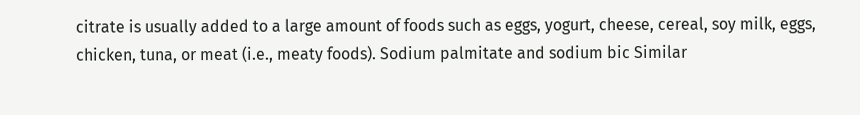citrate is usually added to a large amount of foods such as eggs, yogurt, cheese, cereal, soy milk, eggs, chicken, tuna, or meat (i.e., meaty foods). Sodium palmitate and sodium bic Similar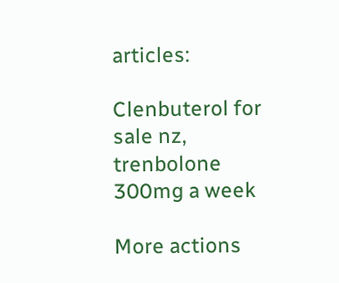articles:

Clenbuterol for sale nz, trenbolone 300mg a week

More actions